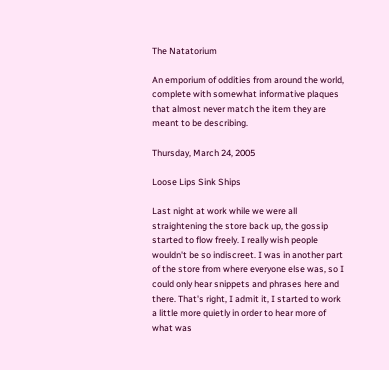The Natatorium

An emporium of oddities from around the world, complete with somewhat informative plaques that almost never match the item they are meant to be describing.

Thursday, March 24, 2005

Loose Lips Sink Ships

Last night at work while we were all straightening the store back up, the gossip started to flow freely. I really wish people wouldn't be so indiscreet. I was in another part of the store from where everyone else was, so I could only hear snippets and phrases here and there. That's right, I admit it, I started to work a little more quietly in order to hear more of what was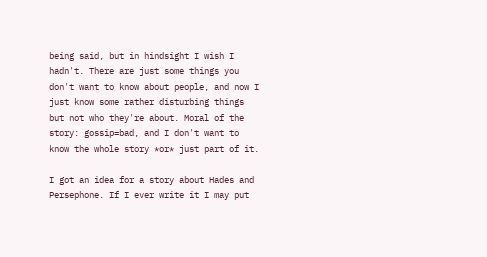being said, but in hindsight I wish I hadn't. There are just some things you don't want to know about people, and now I just know some rather disturbing things but not who they're about. Moral of the story: gossip=bad, and I don't want to know the whole story *or* just part of it.

I got an idea for a story about Hades and Persephone. If I ever write it I may put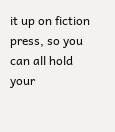it up on fiction press, so you can all hold your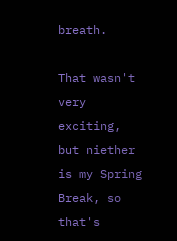breath.

That wasn't very exciting, but niether is my Spring Break, so that's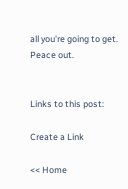all you're going to get. Peace out.


Links to this post:

Create a Link

<< Home